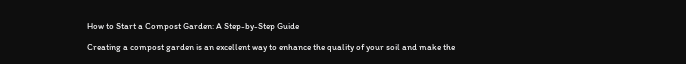How to Start a Compost Garden: A Step-by-Step Guide

Creating a compost garden is an excellent way to enhance the quality of your soil and make the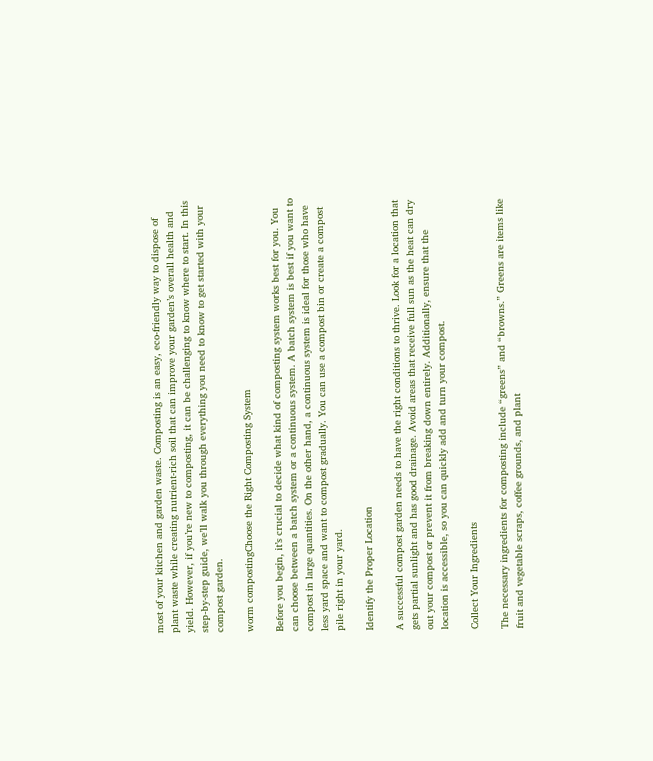most of your kitchen and garden waste. Composting is an easy, eco-friendly way to dispose of plant waste while creating nutrient-rich soil that can improve your garden’s overall health and yield. However, if you’re new to composting, it can be challenging to know where to start. In this step-by-step guide, we’ll walk you through everything you need to know to get started with your compost garden.

worm compostingChoose the Right Composting System

Before you begin, it’s crucial to decide what kind of composting system works best for you. You can choose between a batch system or a continuous system. A batch system is best if you want to compost in large quantities. On the other hand, a continuous system is ideal for those who have less yard space and want to compost gradually. You can use a compost bin or create a compost pile right in your yard.

Identify the Proper Location

A successful compost garden needs to have the right conditions to thrive. Look for a location that gets partial sunlight and has good drainage. Avoid areas that receive full sun as the heat can dry out your compost or prevent it from breaking down entirely. Additionally, ensure that the location is accessible, so you can quickly add and turn your compost.

Collect Your Ingredients

The necessary ingredients for composting include “greens” and “browns.” Greens are items like fruit and vegetable scraps, coffee grounds, and plant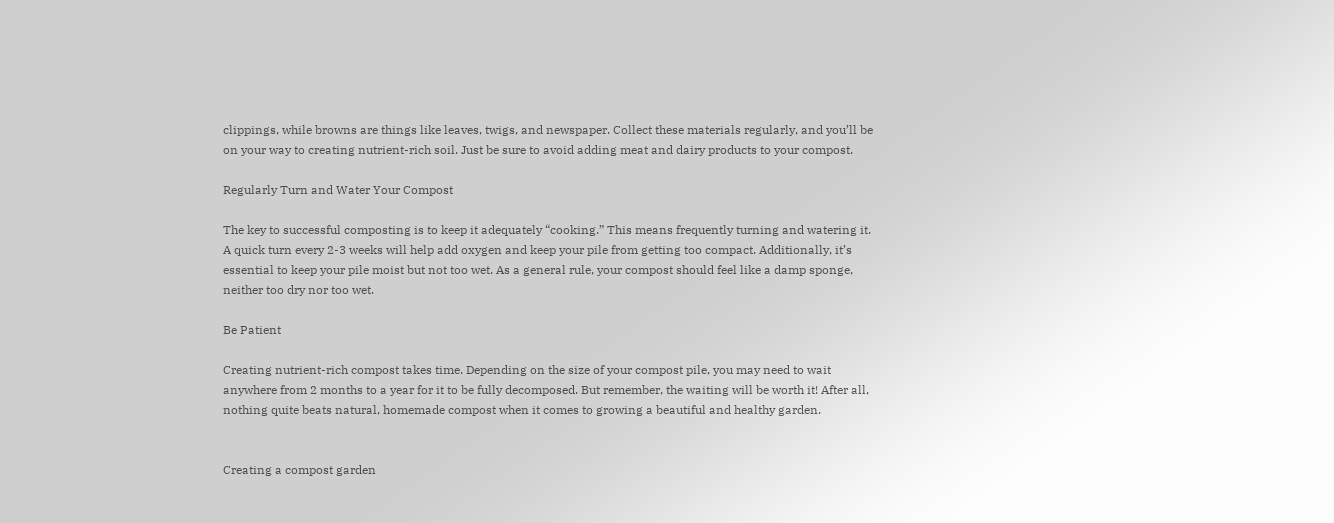clippings, while browns are things like leaves, twigs, and newspaper. Collect these materials regularly, and you’ll be on your way to creating nutrient-rich soil. Just be sure to avoid adding meat and dairy products to your compost.

Regularly Turn and Water Your Compost

The key to successful composting is to keep it adequately “cooking.” This means frequently turning and watering it. A quick turn every 2-3 weeks will help add oxygen and keep your pile from getting too compact. Additionally, it’s essential to keep your pile moist but not too wet. As a general rule, your compost should feel like a damp sponge, neither too dry nor too wet.

Be Patient

Creating nutrient-rich compost takes time. Depending on the size of your compost pile, you may need to wait anywhere from 2 months to a year for it to be fully decomposed. But remember, the waiting will be worth it! After all, nothing quite beats natural, homemade compost when it comes to growing a beautiful and healthy garden.


Creating a compost garden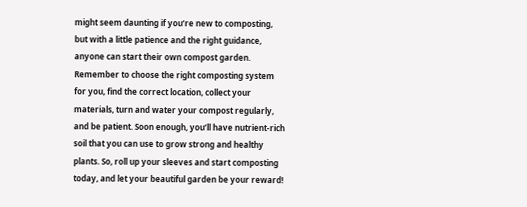might seem daunting if you’re new to composting, but with a little patience and the right guidance, anyone can start their own compost garden. Remember to choose the right composting system for you, find the correct location, collect your materials, turn and water your compost regularly, and be patient. Soon enough, you’ll have nutrient-rich soil that you can use to grow strong and healthy plants. So, roll up your sleeves and start composting today, and let your beautiful garden be your reward!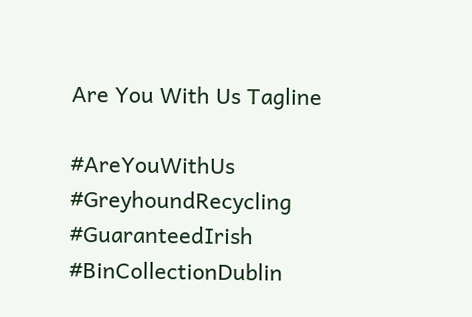Are You With Us Tagline

#AreYouWithUs #GreyhoundRecycling #GuaranteedIrish #BinCollectionDublin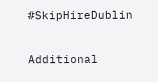#SkipHireDublin

Additional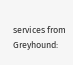services from Greyhound: